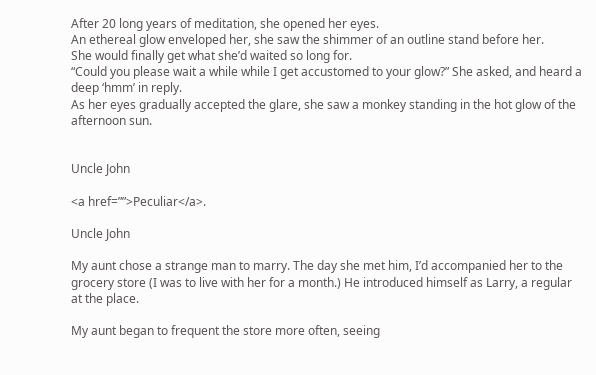After 20 long years of meditation, she opened her eyes.
An ethereal glow enveloped her, she saw the shimmer of an outline stand before her.
She would finally get what she’d waited so long for.
“Could you please wait a while while I get accustomed to your glow?” She asked, and heard a deep ‘hmm’ in reply.
As her eyes gradually accepted the glare, she saw a monkey standing in the hot glow of the afternoon sun.


Uncle John

<a href=””>Peculiar</a>.

Uncle John

My aunt chose a strange man to marry. The day she met him, I’d accompanied her to the grocery store (I was to live with her for a month.) He introduced himself as Larry, a regular at the place.

My aunt began to frequent the store more often, seeing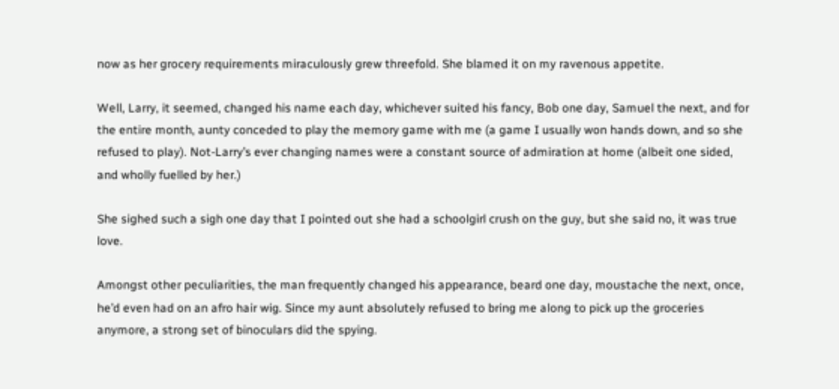now as her grocery requirements miraculously grew threefold. She blamed it on my ravenous appetite.

Well, Larry, it seemed, changed his name each day, whichever suited his fancy, Bob one day, Samuel the next, and for the entire month, aunty conceded to play the memory game with me (a game I usually won hands down, and so she refused to play). Not-Larry’s ever changing names were a constant source of admiration at home (albeit one sided, and wholly fuelled by her.)

She sighed such a sigh one day that I pointed out she had a schoolgirl crush on the guy, but she said no, it was true love.

Amongst other peculiarities, the man frequently changed his appearance, beard one day, moustache the next, once, he’d even had on an afro hair wig. Since my aunt absolutely refused to bring me along to pick up the groceries anymore, a strong set of binoculars did the spying.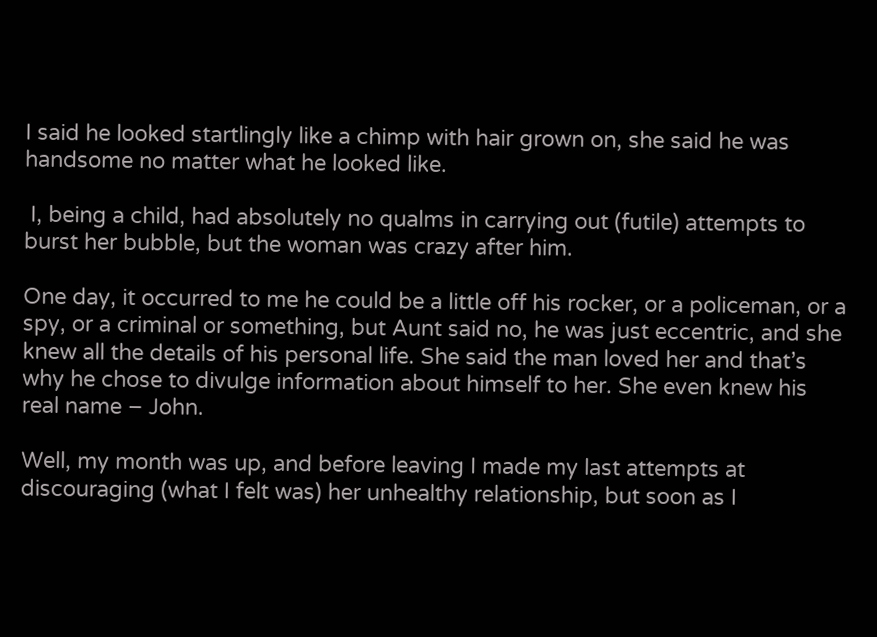I said he looked startlingly like a chimp with hair grown on, she said he was handsome no matter what he looked like.

 I, being a child, had absolutely no qualms in carrying out (futile) attempts to burst her bubble, but the woman was crazy after him.

One day, it occurred to me he could be a little off his rocker, or a policeman, or a spy, or a criminal or something, but Aunt said no, he was just eccentric, and she knew all the details of his personal life. She said the man loved her and that’s why he chose to divulge information about himself to her. She even knew his real name – John.

Well, my month was up, and before leaving I made my last attempts at discouraging (what I felt was) her unhealthy relationship, but soon as I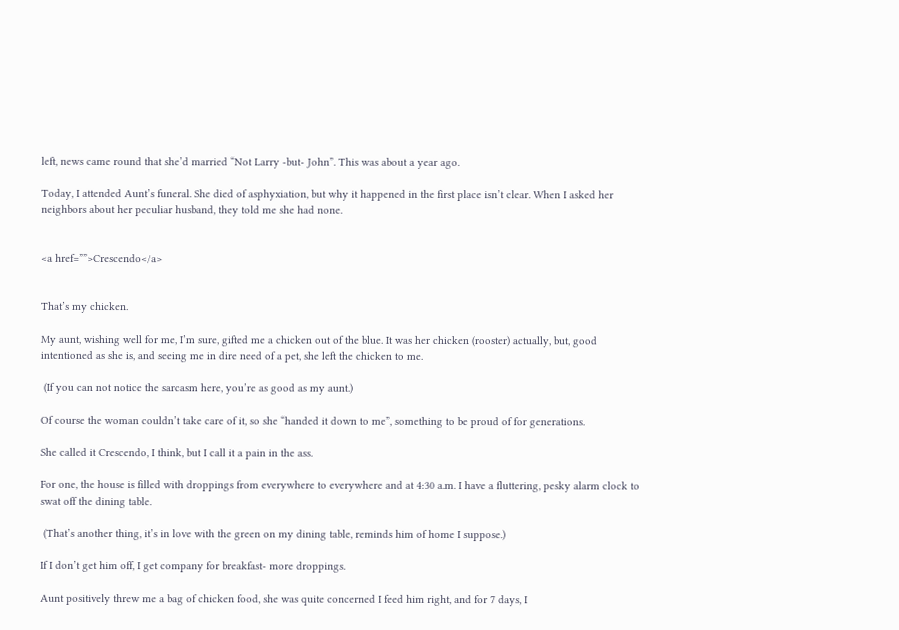left, news came round that she’d married “Not Larry -but- John”. This was about a year ago.

Today, I attended Aunt’s funeral. She died of asphyxiation, but why it happened in the first place isn’t clear. When I asked her neighbors about her peculiar husband, they told me she had none.


<a href=””>Crescendo</a>


That’s my chicken.

My aunt, wishing well for me, I’m sure, gifted me a chicken out of the blue. It was her chicken (rooster) actually, but, good intentioned as she is, and seeing me in dire need of a pet, she left the chicken to me.

 (If you can not notice the sarcasm here, you’re as good as my aunt.)

Of course the woman couldn’t take care of it, so she “handed it down to me”, something to be proud of for generations.

She called it Crescendo, I think, but I call it a pain in the ass.

For one, the house is filled with droppings from everywhere to everywhere and at 4:30 a.m. I have a fluttering, pesky alarm clock to swat off the dining table.

 (That’s another thing, it’s in love with the green on my dining table, reminds him of home I suppose.)

If I don’t get him off, I get company for breakfast- more droppings.

Aunt positively threw me a bag of chicken food, she was quite concerned I feed him right, and for 7 days, I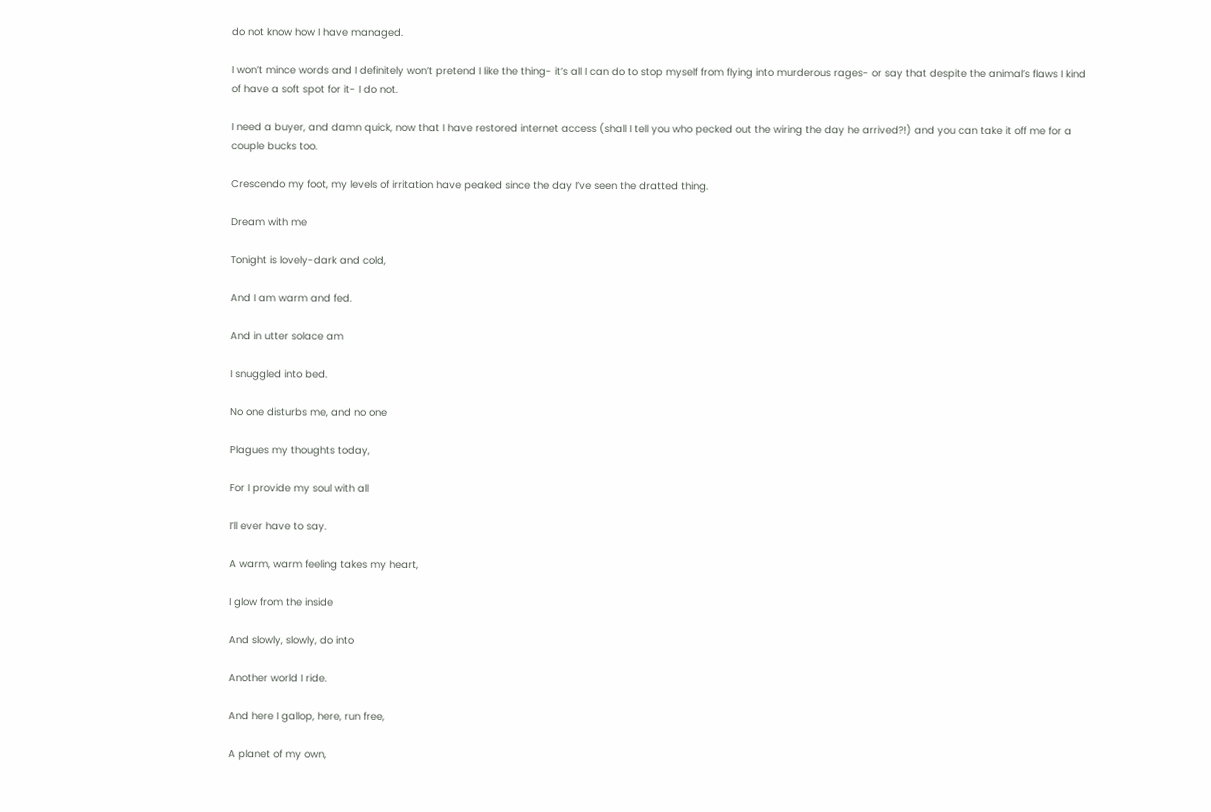do not know how I have managed.

I won’t mince words and I definitely won’t pretend I like the thing- it’s all I can do to stop myself from flying into murderous rages- or say that despite the animal’s flaws I kind of have a soft spot for it- I do not.

I need a buyer, and damn quick, now that I have restored internet access (shall I tell you who pecked out the wiring the day he arrived?!) and you can take it off me for a couple bucks too.

Crescendo my foot, my levels of irritation have peaked since the day I’ve seen the dratted thing.

Dream with me

Tonight is lovely-dark and cold,

And I am warm and fed.

And in utter solace am

I snuggled into bed.

No one disturbs me, and no one

Plagues my thoughts today,

For I provide my soul with all

I’ll ever have to say.

A warm, warm feeling takes my heart,

I glow from the inside

And slowly, slowly, do into

Another world I ride.

And here I gallop, here, run free,

A planet of my own,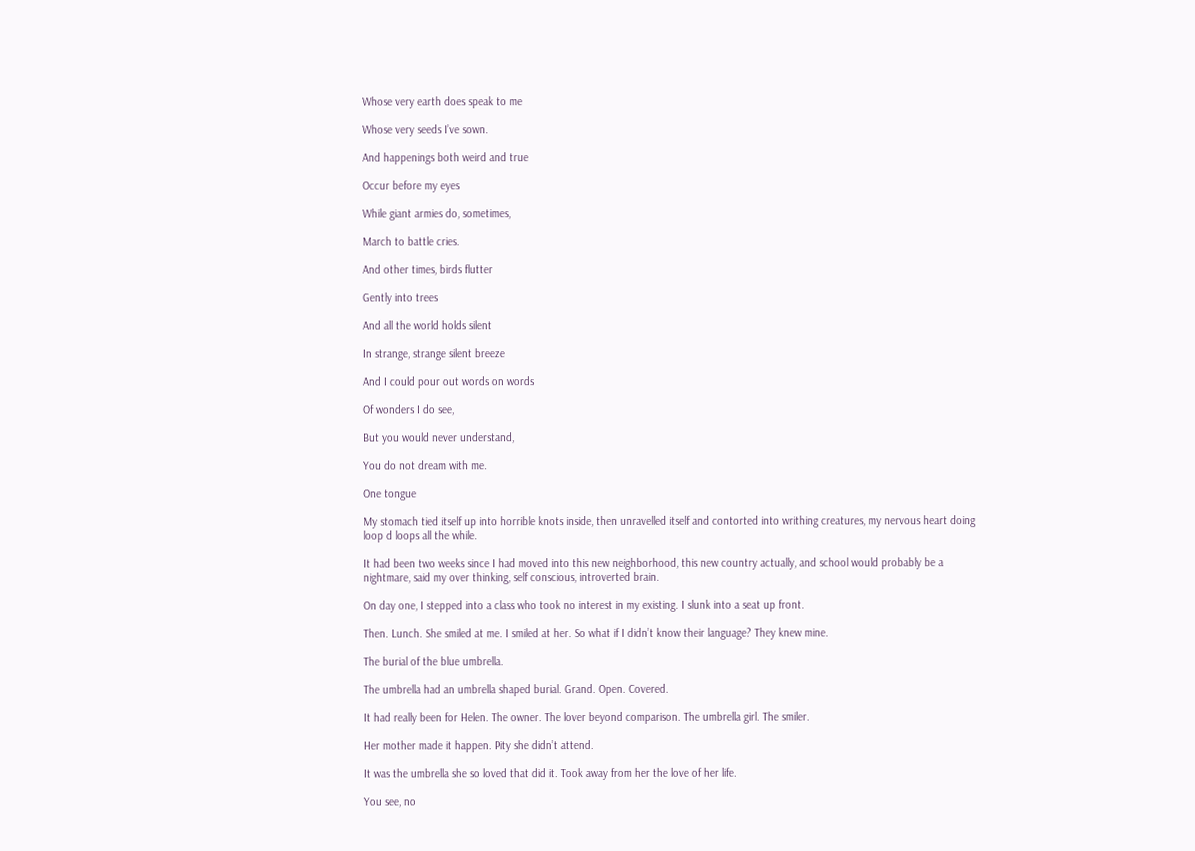Whose very earth does speak to me

Whose very seeds I’ve sown.

And happenings both weird and true

Occur before my eyes

While giant armies do, sometimes,

March to battle cries.

And other times, birds flutter

Gently into trees

And all the world holds silent

In strange, strange silent breeze

And I could pour out words on words

Of wonders I do see,

But you would never understand,

You do not dream with me.

One tongue

My stomach tied itself up into horrible knots inside, then unravelled itself and contorted into writhing creatures, my nervous heart doing loop d loops all the while.

It had been two weeks since I had moved into this new neighborhood, this new country actually, and school would probably be a nightmare, said my over thinking, self conscious, introverted brain.

On day one, I stepped into a class who took no interest in my existing. I slunk into a seat up front.

Then. Lunch. She smiled at me. I smiled at her. So what if I didn’t know their language? They knew mine.

The burial of the blue umbrella.

The umbrella had an umbrella shaped burial. Grand. Open. Covered.

It had really been for Helen. The owner. The lover beyond comparison. The umbrella girl. The smiler.

Her mother made it happen. Pity she didn’t attend.

It was the umbrella she so loved that did it. Took away from her the love of her life.

You see, no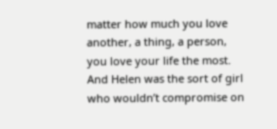matter how much you love another, a thing, a person, you love your life the most. And Helen was the sort of girl who wouldn’t compromise on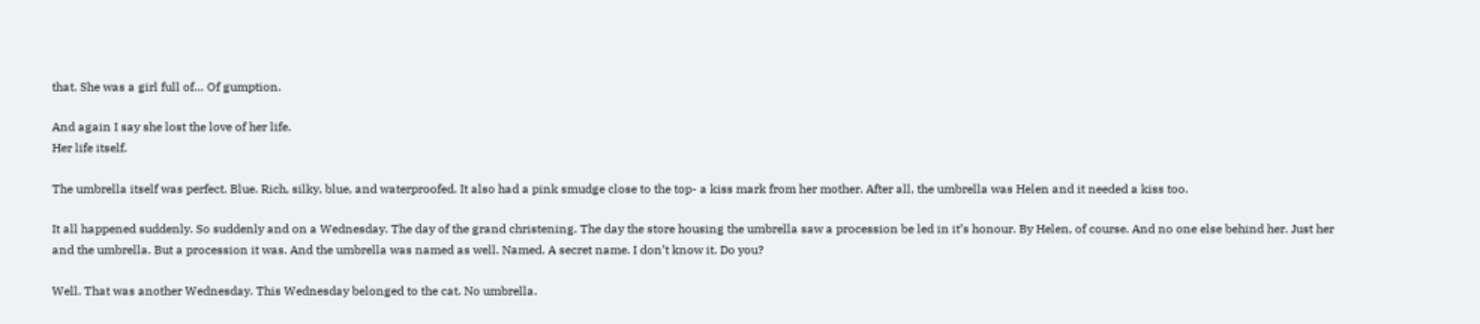that. She was a girl full of… Of gumption.

And again I say she lost the love of her life.
Her life itself.

The umbrella itself was perfect. Blue. Rich, silky, blue, and waterproofed. It also had a pink smudge close to the top- a kiss mark from her mother. After all, the umbrella was Helen and it needed a kiss too.

It all happened suddenly. So suddenly and on a Wednesday. The day of the grand christening. The day the store housing the umbrella saw a procession be led in it’s honour. By Helen, of course. And no one else behind her. Just her and the umbrella. But a procession it was. And the umbrella was named as well. Named. A secret name. I don’t know it. Do you?

Well. That was another Wednesday. This Wednesday belonged to the cat. No umbrella.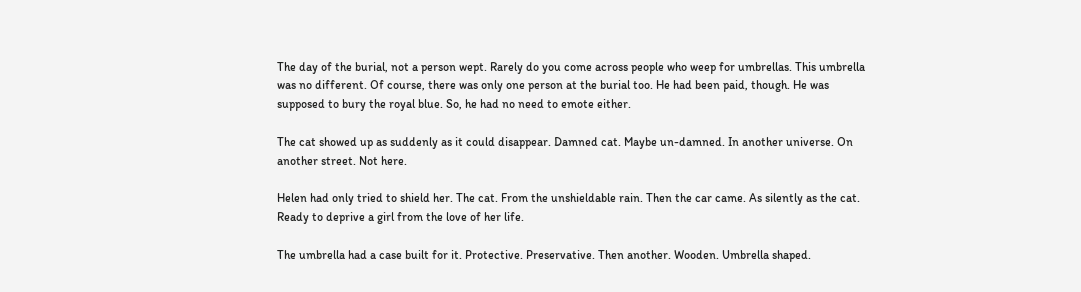The day of the burial, not a person wept. Rarely do you come across people who weep for umbrellas. This umbrella was no different. Of course, there was only one person at the burial too. He had been paid, though. He was supposed to bury the royal blue. So, he had no need to emote either.

The cat showed up as suddenly as it could disappear. Damned cat. Maybe un-damned. In another universe. On another street. Not here.

Helen had only tried to shield her. The cat. From the unshieldable rain. Then the car came. As silently as the cat. Ready to deprive a girl from the love of her life.

The umbrella had a case built for it. Protective. Preservative. Then another. Wooden. Umbrella shaped.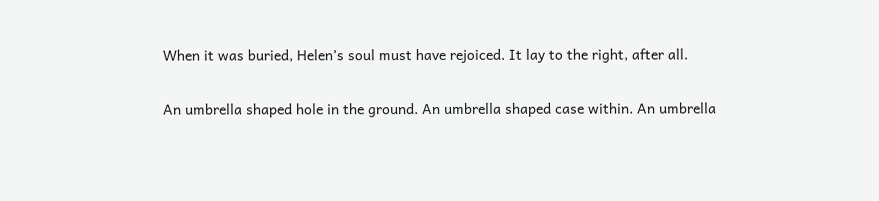When it was buried, Helen’s soul must have rejoiced. It lay to the right, after all.

An umbrella shaped hole in the ground. An umbrella shaped case within. An umbrella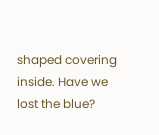shaped covering inside. Have we lost the blue?